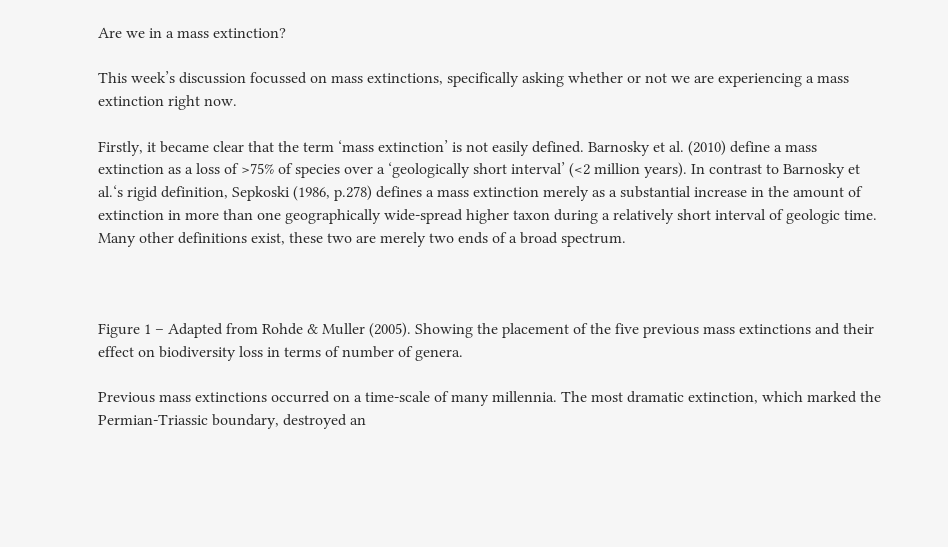Are we in a mass extinction?

This week’s discussion focussed on mass extinctions, specifically asking whether or not we are experiencing a mass extinction right now.

Firstly, it became clear that the term ‘mass extinction’ is not easily defined. Barnosky et al. (2010) define a mass extinction as a loss of >75% of species over a ‘geologically short interval’ (<2 million years). In contrast to Barnosky et al.‘s rigid definition, Sepkoski (1986, p.278) defines a mass extinction merely as a substantial increase in the amount of extinction in more than one geographically wide-spread higher taxon during a relatively short interval of geologic time. Many other definitions exist, these two are merely two ends of a broad spectrum.



Figure 1 – Adapted from Rohde & Muller (2005). Showing the placement of the five previous mass extinctions and their effect on biodiversity loss in terms of number of genera.

Previous mass extinctions occurred on a time-scale of many millennia. The most dramatic extinction, which marked the Permian-Triassic boundary, destroyed an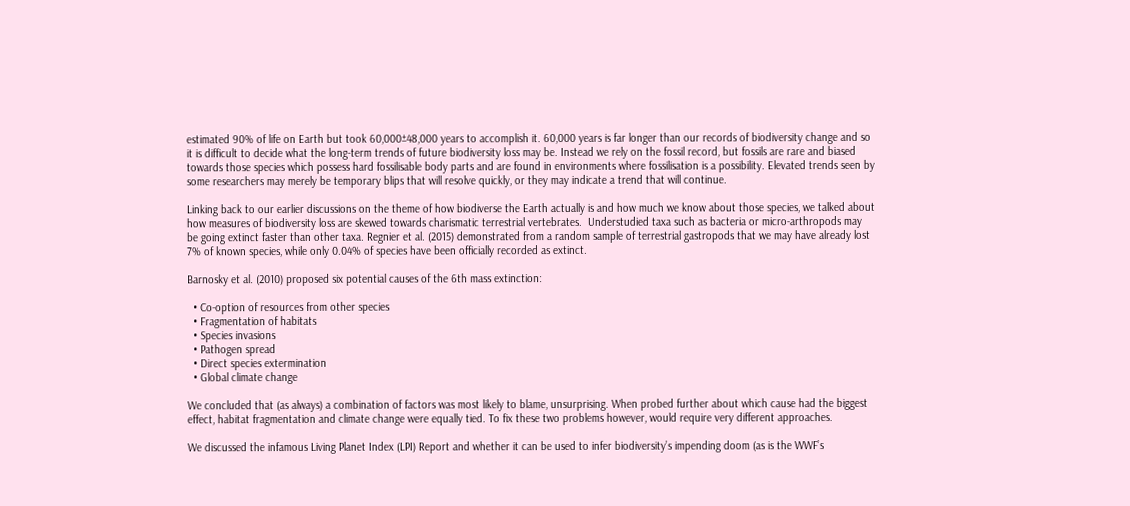estimated 90% of life on Earth but took 60,000±48,000 years to accomplish it. 60,000 years is far longer than our records of biodiversity change and so it is difficult to decide what the long-term trends of future biodiversity loss may be. Instead we rely on the fossil record, but fossils are rare and biased towards those species which possess hard fossilisable body parts and are found in environments where fossilisation is a possibility. Elevated trends seen by some researchers may merely be temporary blips that will resolve quickly, or they may indicate a trend that will continue.

Linking back to our earlier discussions on the theme of how biodiverse the Earth actually is and how much we know about those species, we talked about how measures of biodiversity loss are skewed towards charismatic terrestrial vertebrates.  Understudied taxa such as bacteria or micro-arthropods may be going extinct faster than other taxa. Regnier et al. (2015) demonstrated from a random sample of terrestrial gastropods that we may have already lost 7% of known species, while only 0.04% of species have been officially recorded as extinct.

Barnosky et al. (2010) proposed six potential causes of the 6th mass extinction:

  • Co-option of resources from other species
  • Fragmentation of habitats
  • Species invasions
  • Pathogen spread
  • Direct species extermination
  • Global climate change

We concluded that (as always) a combination of factors was most likely to blame, unsurprising. When probed further about which cause had the biggest effect, habitat fragmentation and climate change were equally tied. To fix these two problems however, would require very different approaches.

We discussed the infamous Living Planet Index (LPI) Report and whether it can be used to infer biodiversity’s impending doom (as is the WWF’s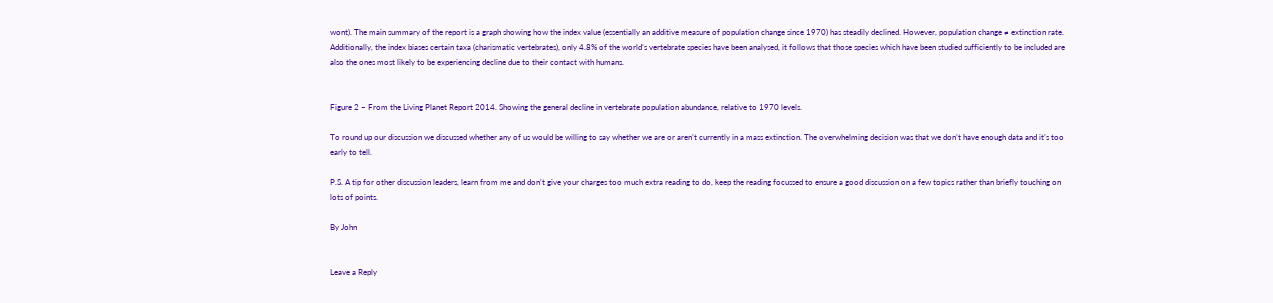wont). The main summary of the report is a graph showing how the index value (essentially an additive measure of population change since 1970) has steadily declined. However, population change ≠ extinction rate. Additionally, the index biases certain taxa (charismatic vertebrates), only 4.8% of the world’s vertebrate species have been analysed, it follows that those species which have been studied sufficiently to be included are also the ones most likely to be experiencing decline due to their contact with humans.


Figure 2 – From the Living Planet Report 2014. Showing the general decline in vertebrate population abundance, relative to 1970 levels.

To round up our discussion we discussed whether any of us would be willing to say whether we are or aren’t currently in a mass extinction. The overwhelming decision was that we don’t have enough data and it’s too early to tell.

P.S. A tip for other discussion leaders, learn from me and don’t give your charges too much extra reading to do, keep the reading focussed to ensure a good discussion on a few topics rather than briefly touching on lots of points.

By John


Leave a Reply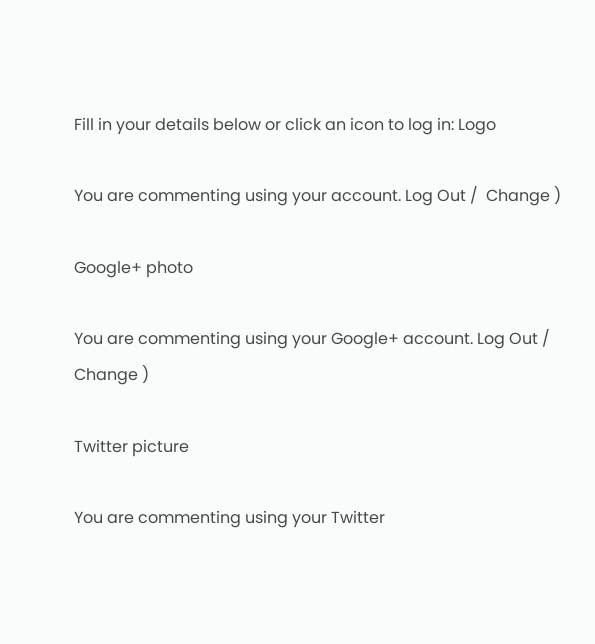Fill in your details below or click an icon to log in: Logo

You are commenting using your account. Log Out /  Change )

Google+ photo

You are commenting using your Google+ account. Log Out /  Change )

Twitter picture

You are commenting using your Twitter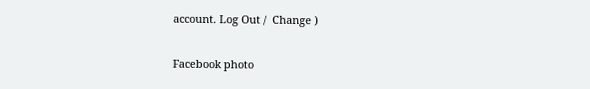account. Log Out /  Change )

Facebook photo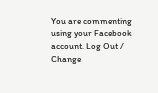You are commenting using your Facebook account. Log Out /  Change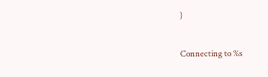)


Connecting to %s